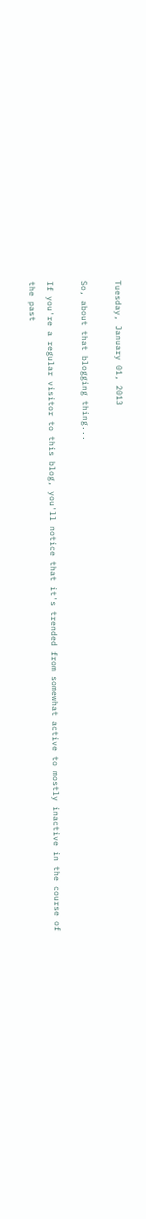Tuesday, January 01, 2013

So, about that blogging thing...

If you're a regular visitor to this blog, you'll notice that it's trended from somewhat active to mostly inactive in the course of the past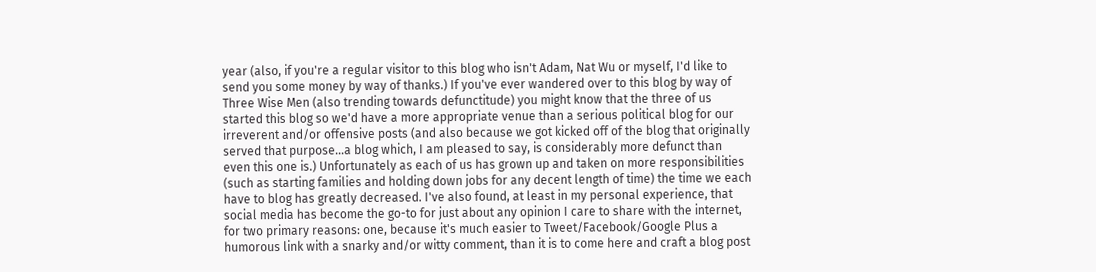year (also, if you're a regular visitor to this blog who isn't Adam, Nat Wu or myself, I'd like to send you some money by way of thanks.) If you've ever wandered over to this blog by way of Three Wise Men (also trending towards defunctitude) you might know that the three of us started this blog so we'd have a more appropriate venue than a serious political blog for our irreverent and/or offensive posts (and also because we got kicked off of the blog that originally served that purpose...a blog which, I am pleased to say, is considerably more defunct than even this one is.) Unfortunately as each of us has grown up and taken on more responsibilities (such as starting families and holding down jobs for any decent length of time) the time we each have to blog has greatly decreased. I've also found, at least in my personal experience, that social media has become the go-to for just about any opinion I care to share with the internet, for two primary reasons: one, because it's much easier to Tweet/Facebook/Google Plus a humorous link with a snarky and/or witty comment, than it is to come here and craft a blog post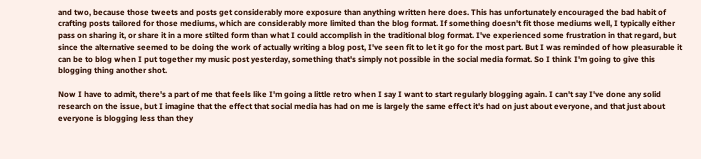and two, because those tweets and posts get considerably more exposure than anything written here does. This has unfortunately encouraged the bad habit of crafting posts tailored for those mediums, which are considerably more limited than the blog format. If something doesn't fit those mediums well, I typically either pass on sharing it, or share it in a more stilted form than what I could accomplish in the traditional blog format. I've experienced some frustration in that regard, but since the alternative seemed to be doing the work of actually writing a blog post, I've seen fit to let it go for the most part. But I was reminded of how pleasurable it can be to blog when I put together my music post yesterday, something that's simply not possible in the social media format. So I think I'm going to give this blogging thing another shot.

Now I have to admit, there's a part of me that feels like I'm going a little retro when I say I want to start regularly blogging again. I can't say I've done any solid research on the issue, but I imagine that the effect that social media has had on me is largely the same effect it's had on just about everyone, and that just about everyone is blogging less than they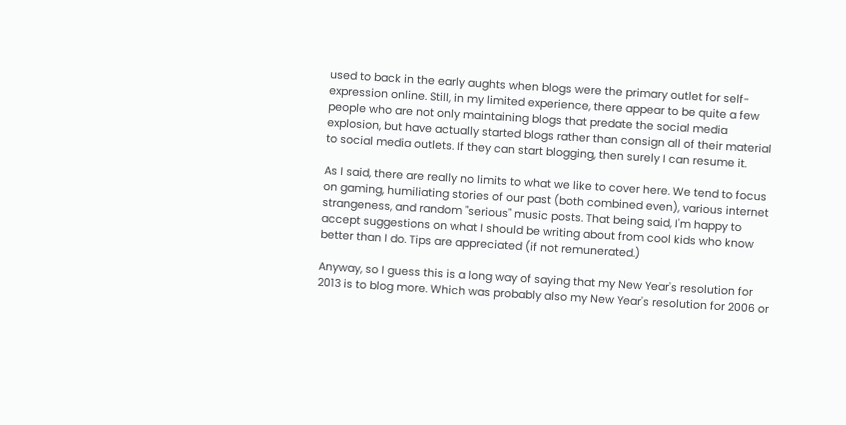used to back in the early aughts when blogs were the primary outlet for self-expression online. Still, in my limited experience, there appear to be quite a few people who are not only maintaining blogs that predate the social media explosion, but have actually started blogs rather than consign all of their material to social media outlets. If they can start blogging, then surely I can resume it.

As I said, there are really no limits to what we like to cover here. We tend to focus on gaming, humiliating stories of our past (both combined even), various internet strangeness, and random "serious" music posts. That being said, I'm happy to accept suggestions on what I should be writing about from cool kids who know better than I do. Tips are appreciated (if not remunerated.)

Anyway, so I guess this is a long way of saying that my New Year's resolution for 2013 is to blog more. Which was probably also my New Year's resolution for 2006 or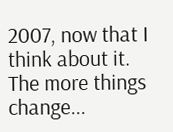2007, now that I think about it. The more things change...